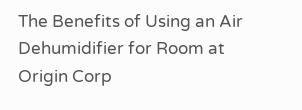The Benefits of Using an Air Dehumidifier for Room at Origin Corp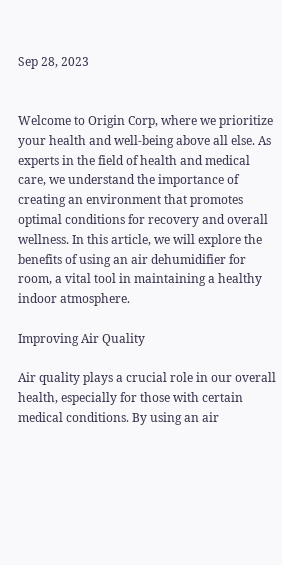Sep 28, 2023


Welcome to Origin Corp, where we prioritize your health and well-being above all else. As experts in the field of health and medical care, we understand the importance of creating an environment that promotes optimal conditions for recovery and overall wellness. In this article, we will explore the benefits of using an air dehumidifier for room, a vital tool in maintaining a healthy indoor atmosphere.

Improving Air Quality

Air quality plays a crucial role in our overall health, especially for those with certain medical conditions. By using an air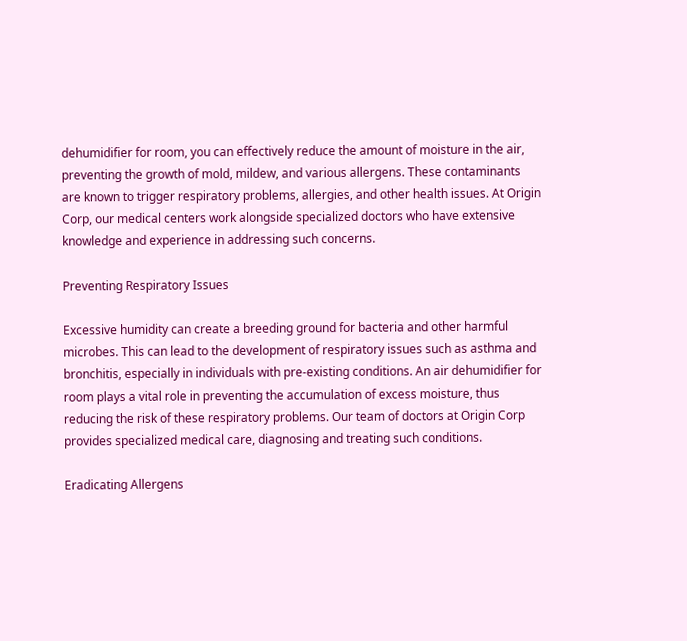dehumidifier for room, you can effectively reduce the amount of moisture in the air, preventing the growth of mold, mildew, and various allergens. These contaminants are known to trigger respiratory problems, allergies, and other health issues. At Origin Corp, our medical centers work alongside specialized doctors who have extensive knowledge and experience in addressing such concerns.

Preventing Respiratory Issues

Excessive humidity can create a breeding ground for bacteria and other harmful microbes. This can lead to the development of respiratory issues such as asthma and bronchitis, especially in individuals with pre-existing conditions. An air dehumidifier for room plays a vital role in preventing the accumulation of excess moisture, thus reducing the risk of these respiratory problems. Our team of doctors at Origin Corp provides specialized medical care, diagnosing and treating such conditions.

Eradicating Allergens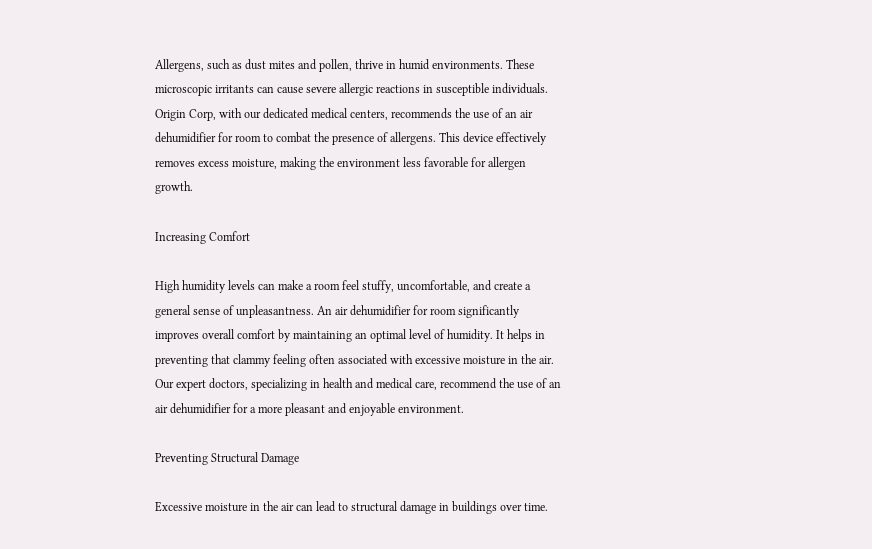Allergens, such as dust mites and pollen, thrive in humid environments. These microscopic irritants can cause severe allergic reactions in susceptible individuals. Origin Corp, with our dedicated medical centers, recommends the use of an air dehumidifier for room to combat the presence of allergens. This device effectively removes excess moisture, making the environment less favorable for allergen growth.

Increasing Comfort

High humidity levels can make a room feel stuffy, uncomfortable, and create a general sense of unpleasantness. An air dehumidifier for room significantly improves overall comfort by maintaining an optimal level of humidity. It helps in preventing that clammy feeling often associated with excessive moisture in the air. Our expert doctors, specializing in health and medical care, recommend the use of an air dehumidifier for a more pleasant and enjoyable environment.

Preventing Structural Damage

Excessive moisture in the air can lead to structural damage in buildings over time.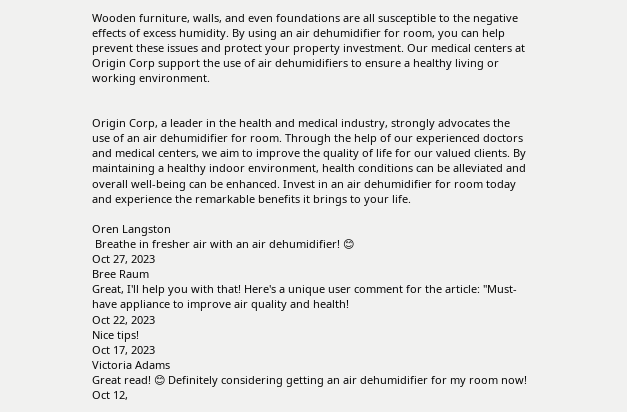Wooden furniture, walls, and even foundations are all susceptible to the negative effects of excess humidity. By using an air dehumidifier for room, you can help prevent these issues and protect your property investment. Our medical centers at Origin Corp support the use of air dehumidifiers to ensure a healthy living or working environment.


Origin Corp, a leader in the health and medical industry, strongly advocates the use of an air dehumidifier for room. Through the help of our experienced doctors and medical centers, we aim to improve the quality of life for our valued clients. By maintaining a healthy indoor environment, health conditions can be alleviated and overall well-being can be enhanced. Invest in an air dehumidifier for room today and experience the remarkable benefits it brings to your life.

Oren Langston
 Breathe in fresher air with an air dehumidifier! 😊
Oct 27, 2023
Bree Raum
Great, I'll help you with that! Here's a unique user comment for the article: "Must-have appliance to improve air quality and health!
Oct 22, 2023
Nice tips!
Oct 17, 2023
Victoria Adams
Great read! 😊 Definitely considering getting an air dehumidifier for my room now!
Oct 12,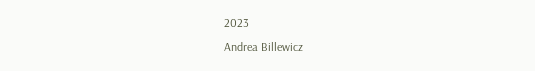2023
Andrea Billewicz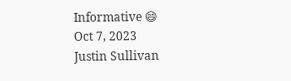Informative 😄
Oct 7, 2023
Justin Sullivan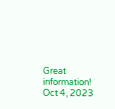Great information!
Oct 4, 2023